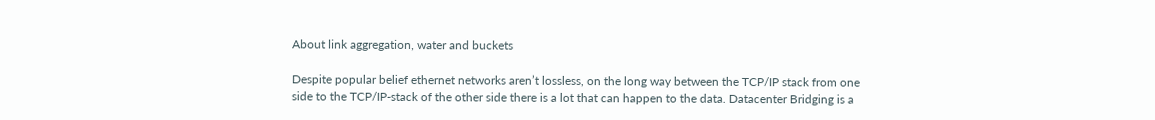About link aggregation, water and buckets

Despite popular belief ethernet networks aren’t lossless, on the long way between the TCP/IP stack from one side to the TCP/IP-stack of the other side there is a lot that can happen to the data. Datacenter Bridging is a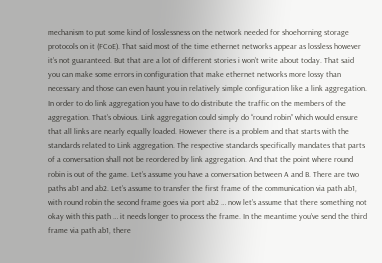mechanism to put some kind of losslessness on the network needed for shoehorning storage protocols on it (FCoE). That said most of the time ethernet networks appear as lossless however it’s not guaranteed. But that are a lot of different stories i won’t write about today. That said you can make some errors in configuration that make ethernet networks more lossy than necessary and those can even haunt you in relatively simple configuration like a link aggregation. In order to do link aggregation you have to do distribute the traffic on the members of the aggregation. That’s obvious. Link aggregation could simply do “round robin” which would ensure that all links are nearly equally loaded. However there is a problem and that starts with the standards related to Link aggregation. The respective standards specifically mandates that parts of a conversation shall not be reordered by link aggregation. And that the point where round robin is out of the game. Let’s assume you have a conversation between A and B. There are two paths ab1 and ab2. Let’s assume to transfer the first frame of the communication via path ab1, with round robin the second frame goes via port ab2 … now let’s assume that there something not okay with this path … it needs longer to process the frame. In the meantime you’ve send the third frame via path ab1, there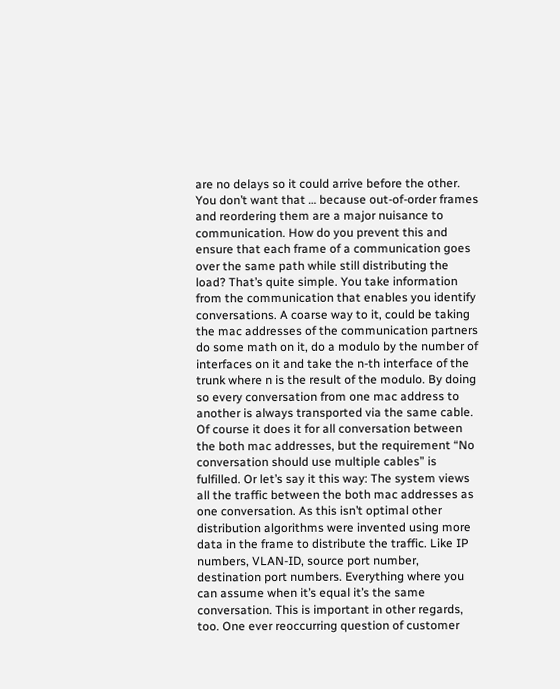are no delays so it could arrive before the other. You don’t want that … because out-of-order frames and reordering them are a major nuisance to communication. How do you prevent this and ensure that each frame of a communication goes over the same path while still distributing the load? That’s quite simple. You take information from the communication that enables you identify conversations. A coarse way to it, could be taking the mac addresses of the communication partners do some math on it, do a modulo by the number of interfaces on it and take the n-th interface of the trunk where n is the result of the modulo. By doing so every conversation from one mac address to another is always transported via the same cable. Of course it does it for all conversation between the both mac addresses, but the requirement “No conversation should use multiple cables” is fulfilled. Or let’s say it this way: The system views all the traffic between the both mac addresses as one conversation. As this isn’t optimal other distribution algorithms were invented using more data in the frame to distribute the traffic. Like IP numbers, VLAN-ID, source port number, destination port numbers. Everything where you can assume when it’s equal it’s the same conversation. This is important in other regards, too. One ever reoccurring question of customer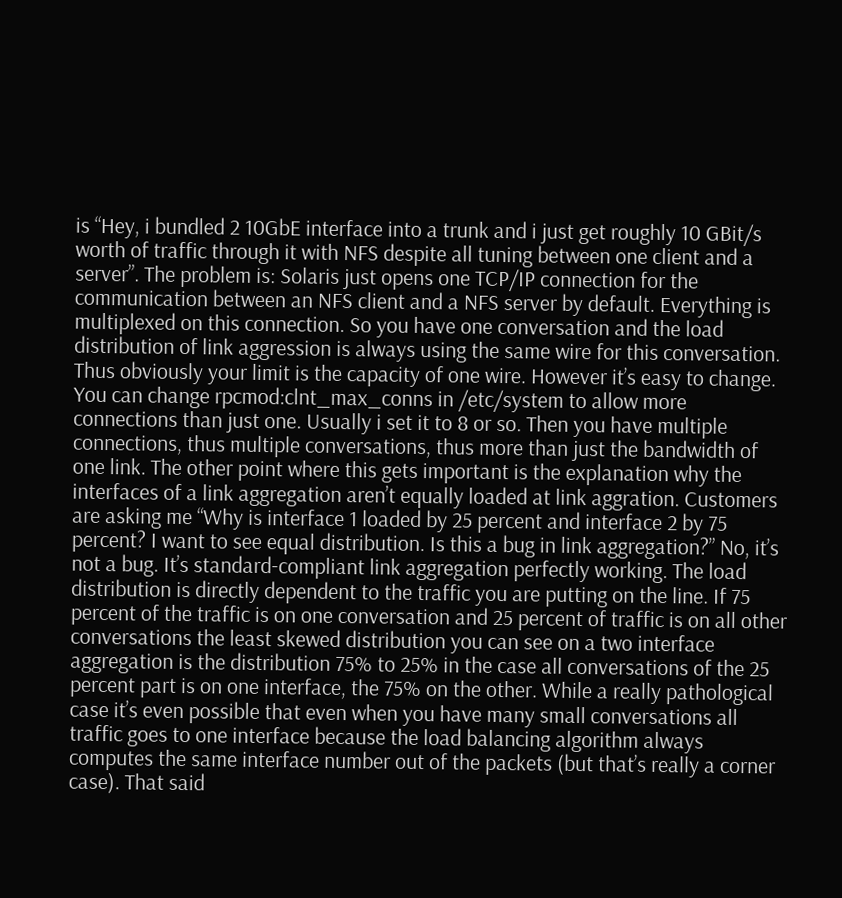is “Hey, i bundled 2 10GbE interface into a trunk and i just get roughly 10 GBit/s worth of traffic through it with NFS despite all tuning between one client and a server”. The problem is: Solaris just opens one TCP/IP connection for the communication between an NFS client and a NFS server by default. Everything is multiplexed on this connection. So you have one conversation and the load distribution of link aggression is always using the same wire for this conversation. Thus obviously your limit is the capacity of one wire. However it’s easy to change. You can change rpcmod:clnt_max_conns in /etc/system to allow more connections than just one. Usually i set it to 8 or so. Then you have multiple connections, thus multiple conversations, thus more than just the bandwidth of one link. The other point where this gets important is the explanation why the interfaces of a link aggregation aren’t equally loaded at link aggration. Customers are asking me “Why is interface 1 loaded by 25 percent and interface 2 by 75 percent? I want to see equal distribution. Is this a bug in link aggregation?” No, it’s not a bug. It’s standard-compliant link aggregation perfectly working. The load distribution is directly dependent to the traffic you are putting on the line. If 75 percent of the traffic is on one conversation and 25 percent of traffic is on all other conversations the least skewed distribution you can see on a two interface aggregation is the distribution 75% to 25% in the case all conversations of the 25 percent part is on one interface, the 75% on the other. While a really pathological case it’s even possible that even when you have many small conversations all traffic goes to one interface because the load balancing algorithm always computes the same interface number out of the packets (but that’s really a corner case). That said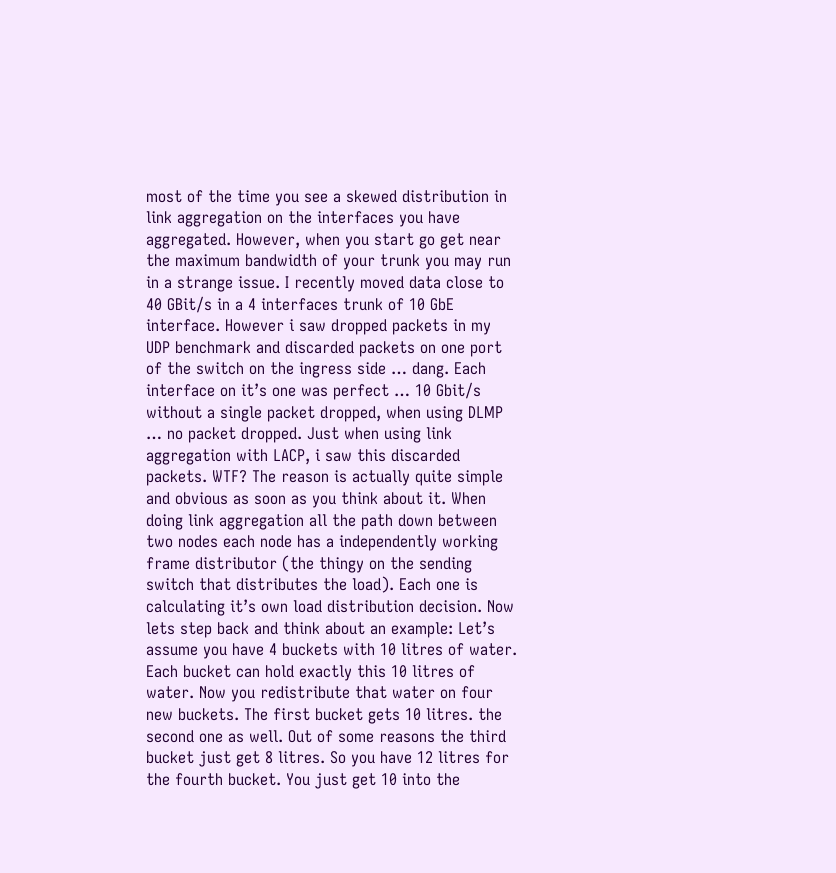most of the time you see a skewed distribution in link aggregation on the interfaces you have aggregated. However, when you start go get near the maximum bandwidth of your trunk you may run in a strange issue. I recently moved data close to 40 GBit/s in a 4 interfaces trunk of 10 GbE interface. However i saw dropped packets in my UDP benchmark and discarded packets on one port of the switch on the ingress side … dang. Each interface on it’s one was perfect … 10 Gbit/s without a single packet dropped, when using DLMP … no packet dropped. Just when using link aggregation with LACP, i saw this discarded packets. WTF? The reason is actually quite simple and obvious as soon as you think about it. When doing link aggregation all the path down between two nodes each node has a independently working frame distributor (the thingy on the sending switch that distributes the load). Each one is calculating it’s own load distribution decision. Now lets step back and think about an example: Let’s assume you have 4 buckets with 10 litres of water. Each bucket can hold exactly this 10 litres of water. Now you redistribute that water on four new buckets. The first bucket gets 10 litres. the second one as well. Out of some reasons the third bucket just get 8 litres. So you have 12 litres for the fourth bucket. You just get 10 into the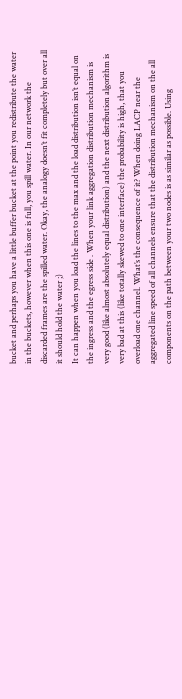bucket and perhaps you have a little buffer bucket at the point you redistribute the water in the buckets, however when this one is full, you spill water. In our network the discarded frames are the spilled water. Okay, the analogy doesn’t fit completely but over all it should hold the water ;)
It can happen when you load the lines to the max and the load distribution isn’t equal on the ingress and the egress side . When your link aggregation distribution mechanism is very good (like almost absolutely equal distribution) and the next distribution algorithm is very bad at this (like totally skewed to one interface) the probability is high, that you overload one channel. What’s the consequence of it? When doing LACP near the aggregated line speed of all channels ensure that the distribution mechanism on the all components on the path between your two nodes is as similar as possible. Using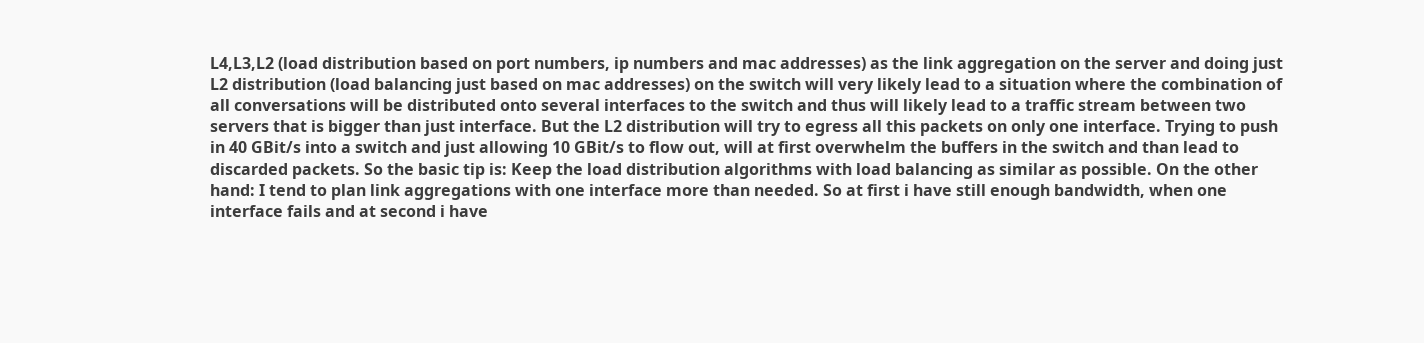L4,L3,L2 (load distribution based on port numbers, ip numbers and mac addresses) as the link aggregation on the server and doing just L2 distribution (load balancing just based on mac addresses) on the switch will very likely lead to a situation where the combination of all conversations will be distributed onto several interfaces to the switch and thus will likely lead to a traffic stream between two servers that is bigger than just interface. But the L2 distribution will try to egress all this packets on only one interface. Trying to push in 40 GBit/s into a switch and just allowing 10 GBit/s to flow out, will at first overwhelm the buffers in the switch and than lead to discarded packets. So the basic tip is: Keep the load distribution algorithms with load balancing as similar as possible. On the other hand: I tend to plan link aggregations with one interface more than needed. So at first i have still enough bandwidth, when one interface fails and at second i have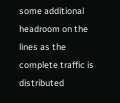some additional headroom on the lines as the complete traffic is distributed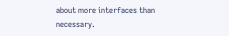about more interfaces than necessary.